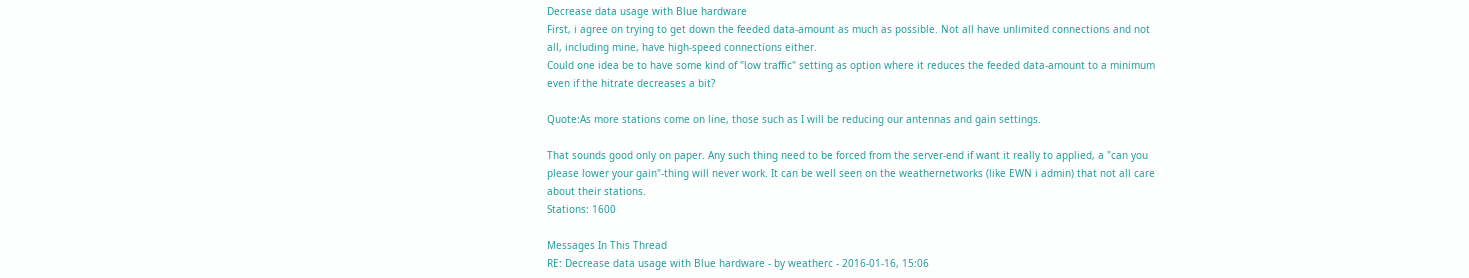Decrease data usage with Blue hardware
First, i agree on trying to get down the feeded data-amount as much as possible. Not all have unlimited connections and not all, including mine, have high-speed connections either.
Could one idea be to have some kind of "low traffic" setting as option where it reduces the feeded data-amount to a minimum even if the hitrate decreases a bit?

Quote:As more stations come on line, those such as I will be reducing our antennas and gain settings.

That sounds good only on paper. Any such thing need to be forced from the server-end if want it really to applied, a "can you please lower your gain"-thing will never work. It can be well seen on the weathernetworks (like EWN i admin) that not all care about their stations.
Stations: 1600

Messages In This Thread
RE: Decrease data usage with Blue hardware - by weatherc - 2016-01-16, 15:06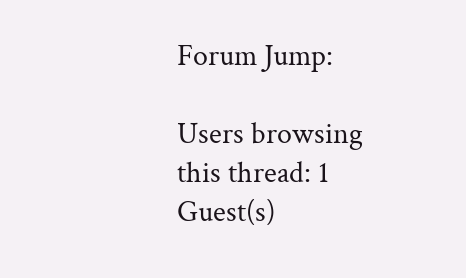Forum Jump:

Users browsing this thread: 1 Guest(s)